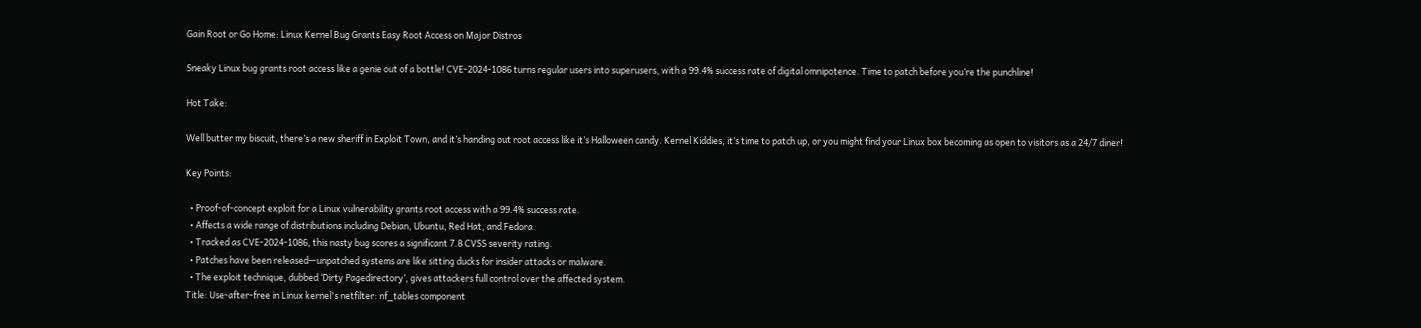Gain Root or Go Home: Linux Kernel Bug Grants Easy Root Access on Major Distros

Sneaky Linux bug grants root access like a genie out of a bottle! CVE-2024-1086 turns regular users into superusers, with a 99.4% success rate of digital omnipotence. Time to patch before you’re the punchline!

Hot Take:

Well butter my biscuit, there’s a new sheriff in Exploit Town, and it’s handing out root access like it’s Halloween candy. Kernel Kiddies, it’s time to patch up, or you might find your Linux box becoming as open to visitors as a 24/7 diner!

Key Points:

  • Proof-of-concept exploit for a Linux vulnerability grants root access with a 99.4% success rate.
  • Affects a wide range of distributions including Debian, Ubuntu, Red Hat, and Fedora.
  • Tracked as CVE-2024-1086, this nasty bug scores a significant 7.8 CVSS severity rating.
  • Patches have been released—unpatched systems are like sitting ducks for insider attacks or malware.
  • The exploit technique, dubbed ‘Dirty Pagedirectory’, gives attackers full control over the affected system.
Title: Use-after-free in Linux kernel's netfilter: nf_tables component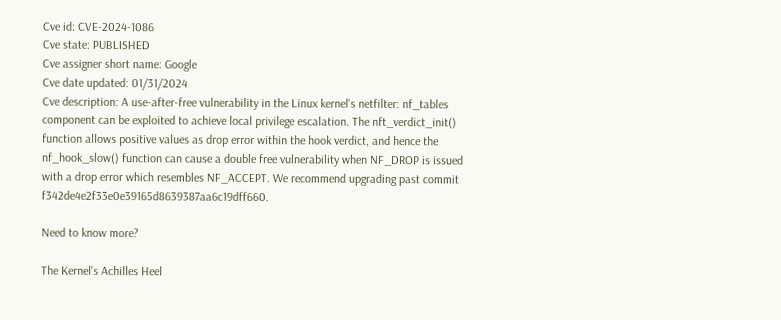Cve id: CVE-2024-1086
Cve state: PUBLISHED
Cve assigner short name: Google
Cve date updated: 01/31/2024
Cve description: A use-after-free vulnerability in the Linux kernel's netfilter: nf_tables component can be exploited to achieve local privilege escalation. The nft_verdict_init() function allows positive values as drop error within the hook verdict, and hence the nf_hook_slow() function can cause a double free vulnerability when NF_DROP is issued with a drop error which resembles NF_ACCEPT. We recommend upgrading past commit f342de4e2f33e0e39165d8639387aa6c19dff660.

Need to know more?

The Kernel's Achilles Heel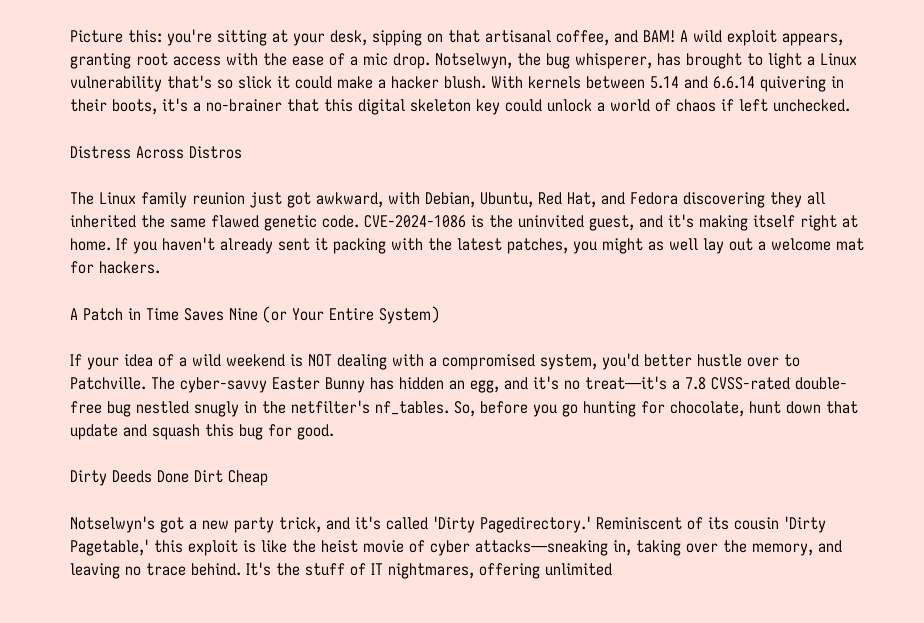Picture this: you're sitting at your desk, sipping on that artisanal coffee, and BAM! A wild exploit appears, granting root access with the ease of a mic drop. Notselwyn, the bug whisperer, has brought to light a Linux vulnerability that's so slick it could make a hacker blush. With kernels between 5.14 and 6.6.14 quivering in their boots, it's a no-brainer that this digital skeleton key could unlock a world of chaos if left unchecked.

Distress Across Distros

The Linux family reunion just got awkward, with Debian, Ubuntu, Red Hat, and Fedora discovering they all inherited the same flawed genetic code. CVE-2024-1086 is the uninvited guest, and it's making itself right at home. If you haven't already sent it packing with the latest patches, you might as well lay out a welcome mat for hackers.

A Patch in Time Saves Nine (or Your Entire System)

If your idea of a wild weekend is NOT dealing with a compromised system, you'd better hustle over to Patchville. The cyber-savvy Easter Bunny has hidden an egg, and it's no treat—it's a 7.8 CVSS-rated double-free bug nestled snugly in the netfilter's nf_tables. So, before you go hunting for chocolate, hunt down that update and squash this bug for good.

Dirty Deeds Done Dirt Cheap

Notselwyn's got a new party trick, and it's called 'Dirty Pagedirectory.' Reminiscent of its cousin 'Dirty Pagetable,' this exploit is like the heist movie of cyber attacks—sneaking in, taking over the memory, and leaving no trace behind. It's the stuff of IT nightmares, offering unlimited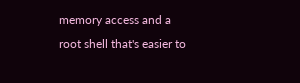memory access and a root shell that's easier to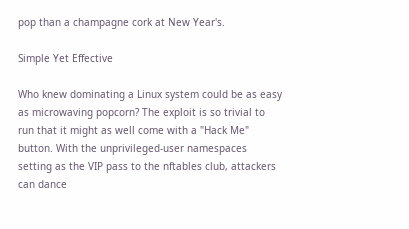pop than a champagne cork at New Year's.

Simple Yet Effective

Who knew dominating a Linux system could be as easy as microwaving popcorn? The exploit is so trivial to run that it might as well come with a "Hack Me" button. With the unprivileged-user namespaces setting as the VIP pass to the nftables club, attackers can dance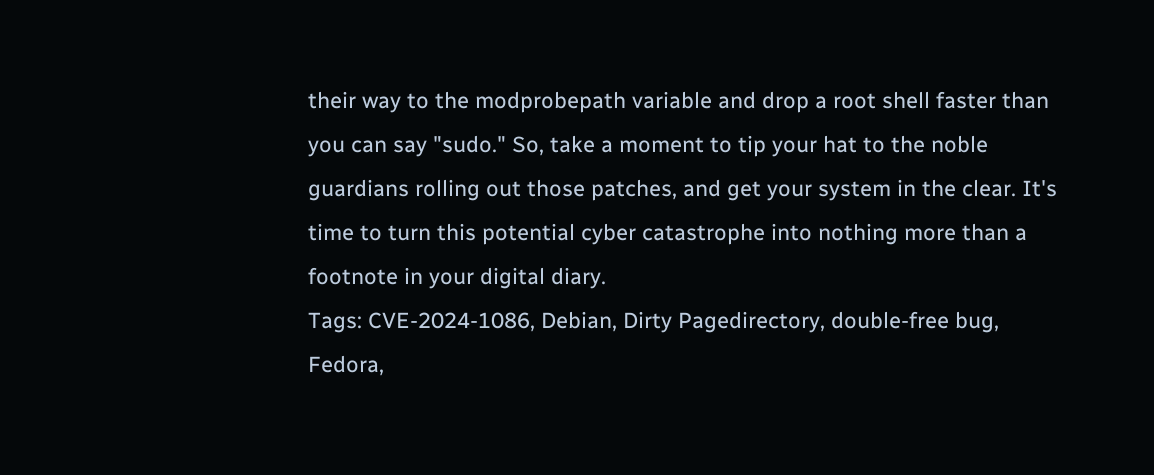their way to the modprobepath variable and drop a root shell faster than you can say "sudo." So, take a moment to tip your hat to the noble guardians rolling out those patches, and get your system in the clear. It's time to turn this potential cyber catastrophe into nothing more than a footnote in your digital diary.
Tags: CVE-2024-1086, Debian, Dirty Pagedirectory, double-free bug, Fedora,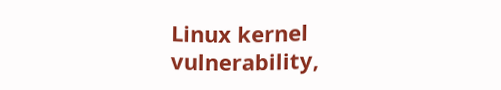Linux kernel vulnerability,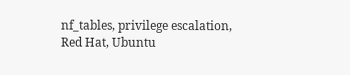nf_tables, privilege escalation, Red Hat, Ubuntu